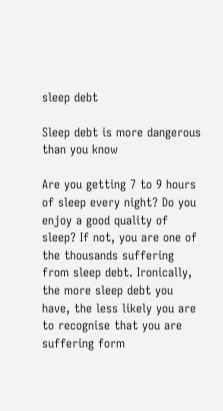sleep debt

Sleep debt is more dangerous than you know

Are you getting 7 to 9 hours of sleep every night? Do you enjoy a good quality of sleep? If not, you are one of the thousands suffering from sleep debt. Ironically, the more sleep debt you have, the less likely you are to recognise that you are suffering form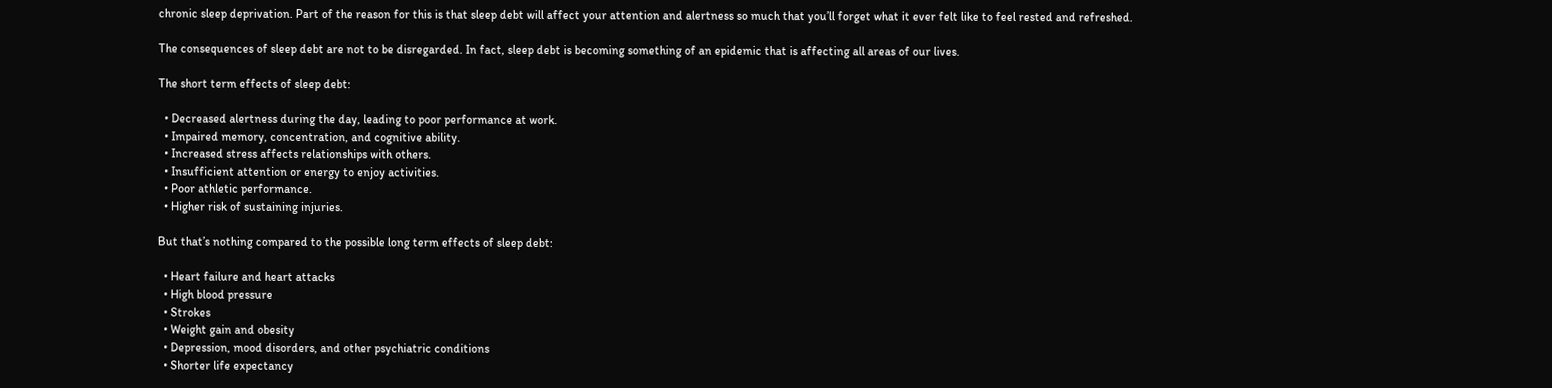chronic sleep deprivation. Part of the reason for this is that sleep debt will affect your attention and alertness so much that you’ll forget what it ever felt like to feel rested and refreshed.

The consequences of sleep debt are not to be disregarded. In fact, sleep debt is becoming something of an epidemic that is affecting all areas of our lives.

The short term effects of sleep debt:

  • Decreased alertness during the day, leading to poor performance at work.
  • Impaired memory, concentration, and cognitive ability.
  • Increased stress affects relationships with others.
  • Insufficient attention or energy to enjoy activities.
  • Poor athletic performance.
  • Higher risk of sustaining injuries.

But that’s nothing compared to the possible long term effects of sleep debt:

  • Heart failure and heart attacks
  • High blood pressure
  • Strokes
  • Weight gain and obesity
  • Depression, mood disorders, and other psychiatric conditions
  • Shorter life expectancy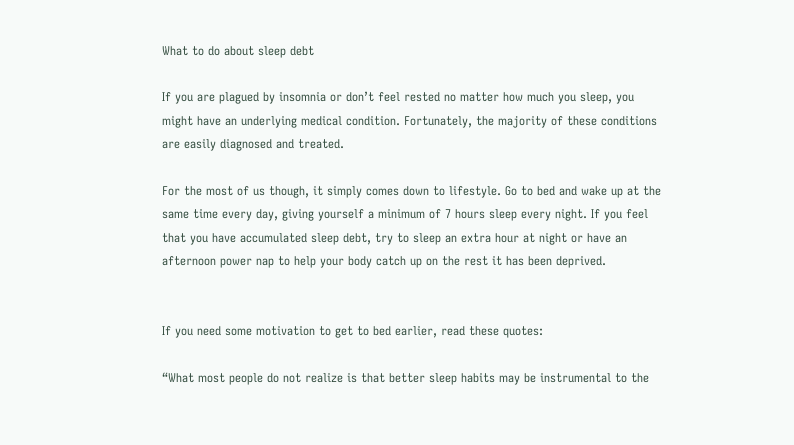What to do about sleep debt

If you are plagued by insomnia or don’t feel rested no matter how much you sleep, you might have an underlying medical condition. Fortunately, the majority of these conditions are easily diagnosed and treated.

For the most of us though, it simply comes down to lifestyle. Go to bed and wake up at the same time every day, giving yourself a minimum of 7 hours sleep every night. If you feel that you have accumulated sleep debt, try to sleep an extra hour at night or have an afternoon power nap to help your body catch up on the rest it has been deprived.


If you need some motivation to get to bed earlier, read these quotes:

“What most people do not realize is that better sleep habits may be instrumental to the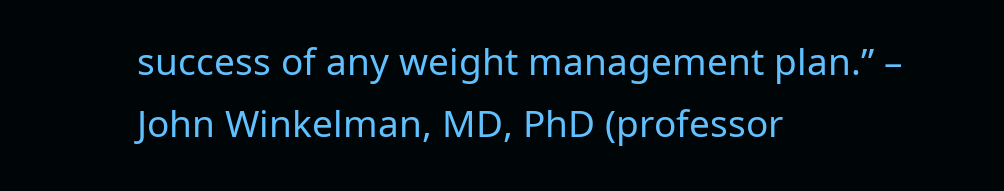success of any weight management plan.” – John Winkelman, MD, PhD (professor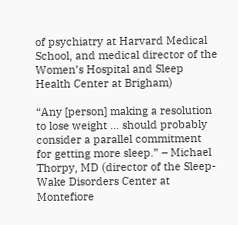of psychiatry at Harvard Medical School, and medical director of the Women’s Hospital and Sleep Health Center at Brigham)

“Any [person] making a resolution to lose weight … should probably consider a parallel commitment for getting more sleep.” – Michael Thorpy, MD (director of the Sleep-Wake Disorders Center at Montefiore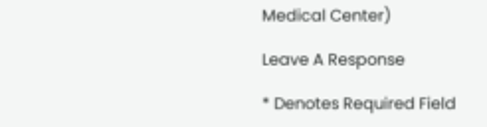Medical Center)

Leave A Response

* Denotes Required Field